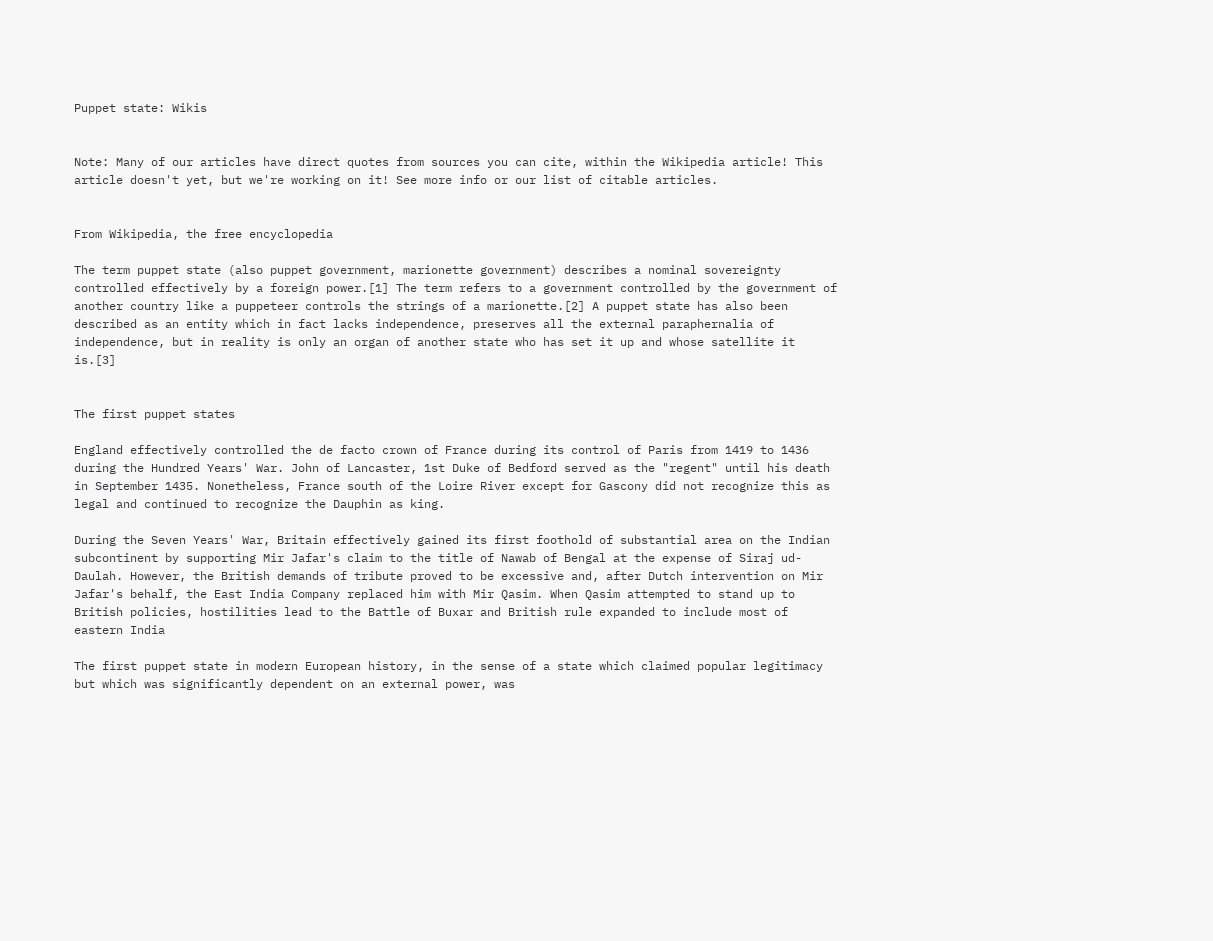Puppet state: Wikis


Note: Many of our articles have direct quotes from sources you can cite, within the Wikipedia article! This article doesn't yet, but we're working on it! See more info or our list of citable articles.


From Wikipedia, the free encyclopedia

The term puppet state (also puppet government, marionette government) describes a nominal sovereignty controlled effectively by a foreign power.[1] The term refers to a government controlled by the government of another country like a puppeteer controls the strings of a marionette.[2] A puppet state has also been described as an entity which in fact lacks independence, preserves all the external paraphernalia of independence, but in reality is only an organ of another state who has set it up and whose satellite it is.[3]


The first puppet states

England effectively controlled the de facto crown of France during its control of Paris from 1419 to 1436 during the Hundred Years' War. John of Lancaster, 1st Duke of Bedford served as the "regent" until his death in September 1435. Nonetheless, France south of the Loire River except for Gascony did not recognize this as legal and continued to recognize the Dauphin as king.

During the Seven Years' War, Britain effectively gained its first foothold of substantial area on the Indian subcontinent by supporting Mir Jafar's claim to the title of Nawab of Bengal at the expense of Siraj ud-Daulah. However, the British demands of tribute proved to be excessive and, after Dutch intervention on Mir Jafar's behalf, the East India Company replaced him with Mir Qasim. When Qasim attempted to stand up to British policies, hostilities lead to the Battle of Buxar and British rule expanded to include most of eastern India

The first puppet state in modern European history, in the sense of a state which claimed popular legitimacy but which was significantly dependent on an external power, was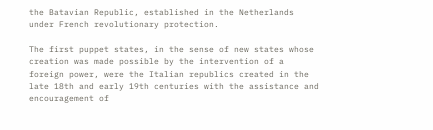the Batavian Republic, established in the Netherlands under French revolutionary protection.

The first puppet states, in the sense of new states whose creation was made possible by the intervention of a foreign power, were the Italian republics created in the late 18th and early 19th centuries with the assistance and encouragement of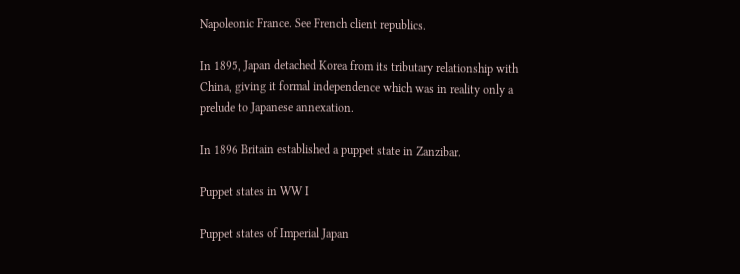Napoleonic France. See French client republics.

In 1895, Japan detached Korea from its tributary relationship with China, giving it formal independence which was in reality only a prelude to Japanese annexation.

In 1896 Britain established a puppet state in Zanzibar.

Puppet states in WW I

Puppet states of Imperial Japan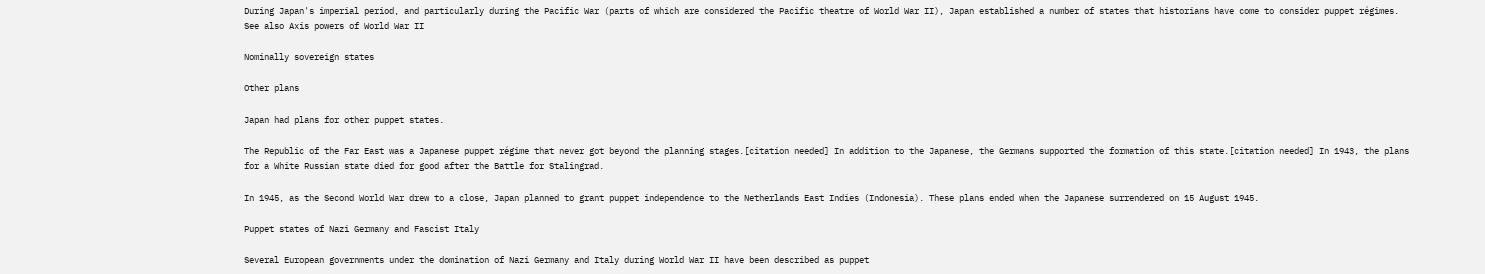During Japan's imperial period, and particularly during the Pacific War (parts of which are considered the Pacific theatre of World War II), Japan established a number of states that historians have come to consider puppet régimes. See also Axis powers of World War II

Nominally sovereign states

Other plans

Japan had plans for other puppet states.

The Republic of the Far East was a Japanese puppet régime that never got beyond the planning stages.[citation needed] In addition to the Japanese, the Germans supported the formation of this state.[citation needed] In 1943, the plans for a White Russian state died for good after the Battle for Stalingrad.

In 1945, as the Second World War drew to a close, Japan planned to grant puppet independence to the Netherlands East Indies (Indonesia). These plans ended when the Japanese surrendered on 15 August 1945.

Puppet states of Nazi Germany and Fascist Italy

Several European governments under the domination of Nazi Germany and Italy during World War II have been described as puppet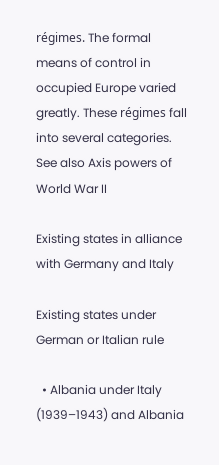régimes. The formal means of control in occupied Europe varied greatly. These régimes fall into several categories. See also Axis powers of World War II

Existing states in alliance with Germany and Italy

Existing states under German or Italian rule

  • Albania under Italy (1939–1943) and Albania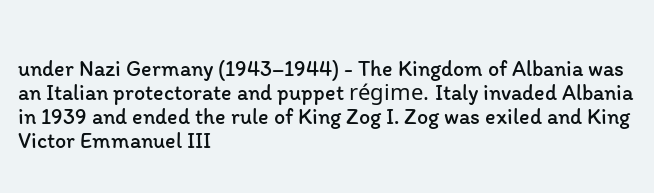under Nazi Germany (1943–1944) - The Kingdom of Albania was an Italian protectorate and puppet régime. Italy invaded Albania in 1939 and ended the rule of King Zog I. Zog was exiled and King Victor Emmanuel III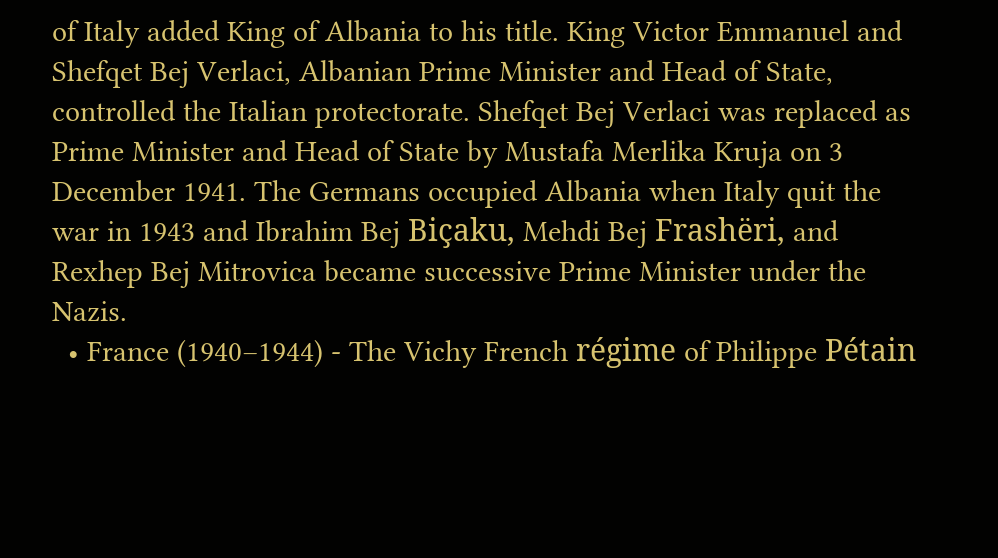of Italy added King of Albania to his title. King Victor Emmanuel and Shefqet Bej Verlaci, Albanian Prime Minister and Head of State, controlled the Italian protectorate. Shefqet Bej Verlaci was replaced as Prime Minister and Head of State by Mustafa Merlika Kruja on 3 December 1941. The Germans occupied Albania when Italy quit the war in 1943 and Ibrahim Bej Biçaku, Mehdi Bej Frashëri, and Rexhep Bej Mitrovica became successive Prime Minister under the Nazis.
  • France (1940–1944) - The Vichy French régime of Philippe Pétain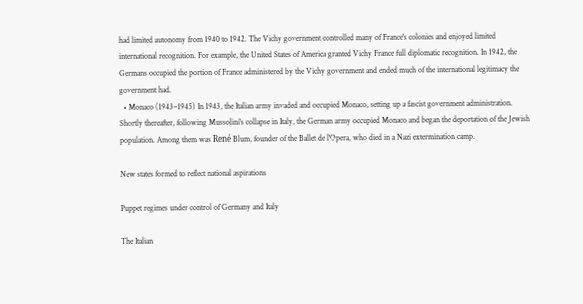had limited autonomy from 1940 to 1942. The Vichy government controlled many of France's colonies and enjoyed limited international recognition. For example, the United States of America granted Vichy France full diplomatic recognition. In 1942, the Germans occupied the portion of France administered by the Vichy government and ended much of the international legitimacy the government had.
  • Monaco (1943–1945) In 1943, the Italian army invaded and occupied Monaco, setting up a fascist government administration. Shortly thereafter, following Mussolini's collapse in Italy, the German army occupied Monaco and began the deportation of the Jewish population. Among them was René Blum, founder of the Ballet de l'Opera, who died in a Nazi extermination camp.

New states formed to reflect national aspirations

Puppet regimes under control of Germany and Italy

The Italian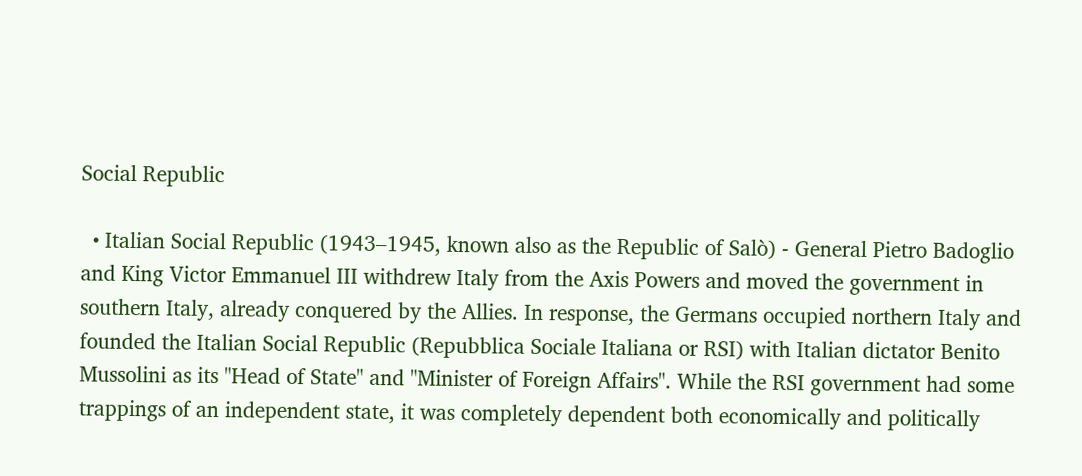Social Republic

  • Italian Social Republic (1943–1945, known also as the Republic of Salò) - General Pietro Badoglio and King Victor Emmanuel III withdrew Italy from the Axis Powers and moved the government in southern Italy, already conquered by the Allies. In response, the Germans occupied northern Italy and founded the Italian Social Republic (Repubblica Sociale Italiana or RSI) with Italian dictator Benito Mussolini as its "Head of State" and "Minister of Foreign Affairs". While the RSI government had some trappings of an independent state, it was completely dependent both economically and politically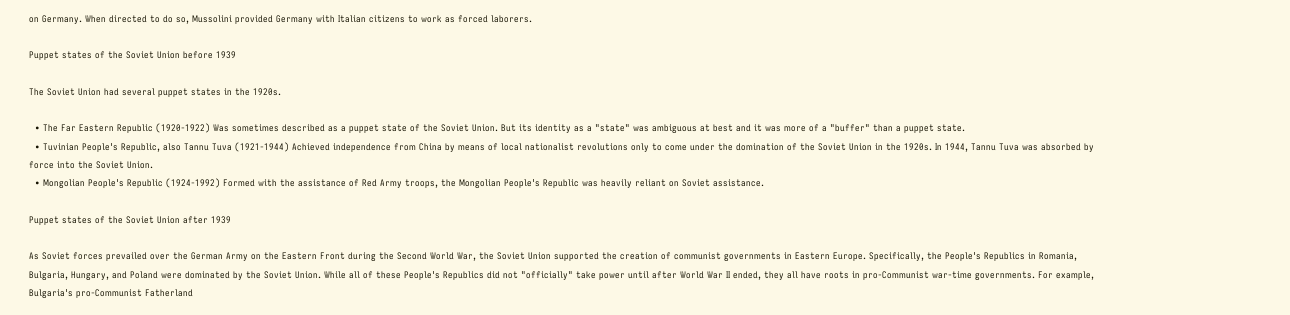on Germany. When directed to do so, Mussolini provided Germany with Italian citizens to work as forced laborers.

Puppet states of the Soviet Union before 1939

The Soviet Union had several puppet states in the 1920s.

  • The Far Eastern Republic (1920-1922) Was sometimes described as a puppet state of the Soviet Union. But its identity as a "state" was ambiguous at best and it was more of a "buffer" than a puppet state.
  • Tuvinian People's Republic, also Tannu Tuva (1921-1944) Achieved independence from China by means of local nationalist revolutions only to come under the domination of the Soviet Union in the 1920s. In 1944, Tannu Tuva was absorbed by force into the Soviet Union.
  • Mongolian People's Republic (1924-1992) Formed with the assistance of Red Army troops, the Mongolian People's Republic was heavily reliant on Soviet assistance.

Puppet states of the Soviet Union after 1939

As Soviet forces prevailed over the German Army on the Eastern Front during the Second World War, the Soviet Union supported the creation of communist governments in Eastern Europe. Specifically, the People's Republics in Romania, Bulgaria, Hungary, and Poland were dominated by the Soviet Union. While all of these People's Republics did not "officially" take power until after World War II ended, they all have roots in pro-Communist war-time governments. For example, Bulgaria's pro-Communist Fatherland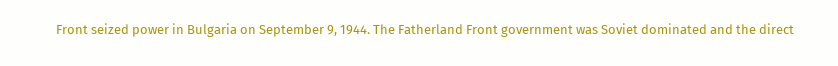Front seized power in Bulgaria on September 9, 1944. The Fatherland Front government was Soviet dominated and the direct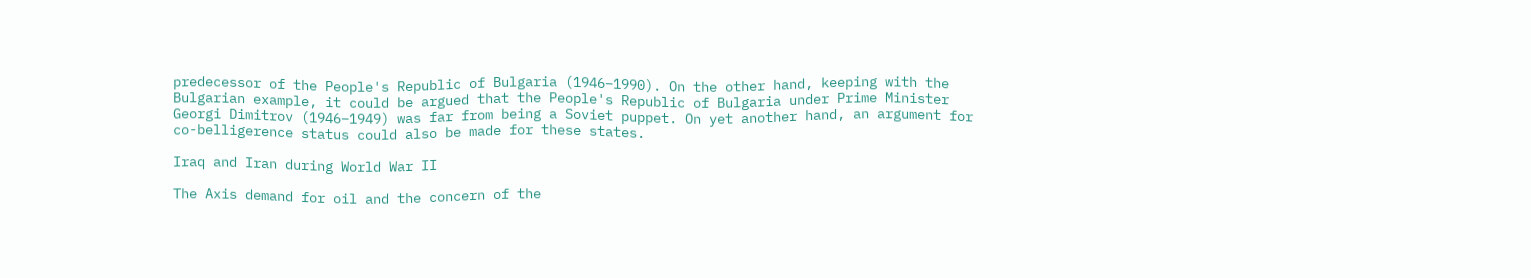predecessor of the People's Republic of Bulgaria (1946–1990). On the other hand, keeping with the Bulgarian example, it could be argued that the People's Republic of Bulgaria under Prime Minister Georgi Dimitrov (1946–1949) was far from being a Soviet puppet. On yet another hand, an argument for co-belligerence status could also be made for these states.

Iraq and Iran during World War II

The Axis demand for oil and the concern of the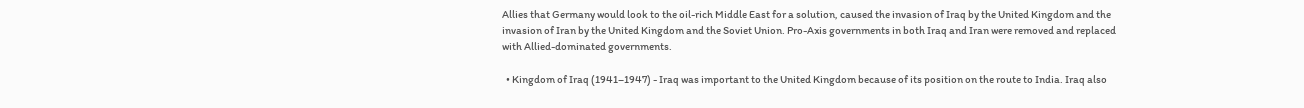Allies that Germany would look to the oil-rich Middle East for a solution, caused the invasion of Iraq by the United Kingdom and the invasion of Iran by the United Kingdom and the Soviet Union. Pro-Axis governments in both Iraq and Iran were removed and replaced with Allied-dominated governments.

  • Kingdom of Iraq (1941–1947) - Iraq was important to the United Kingdom because of its position on the route to India. Iraq also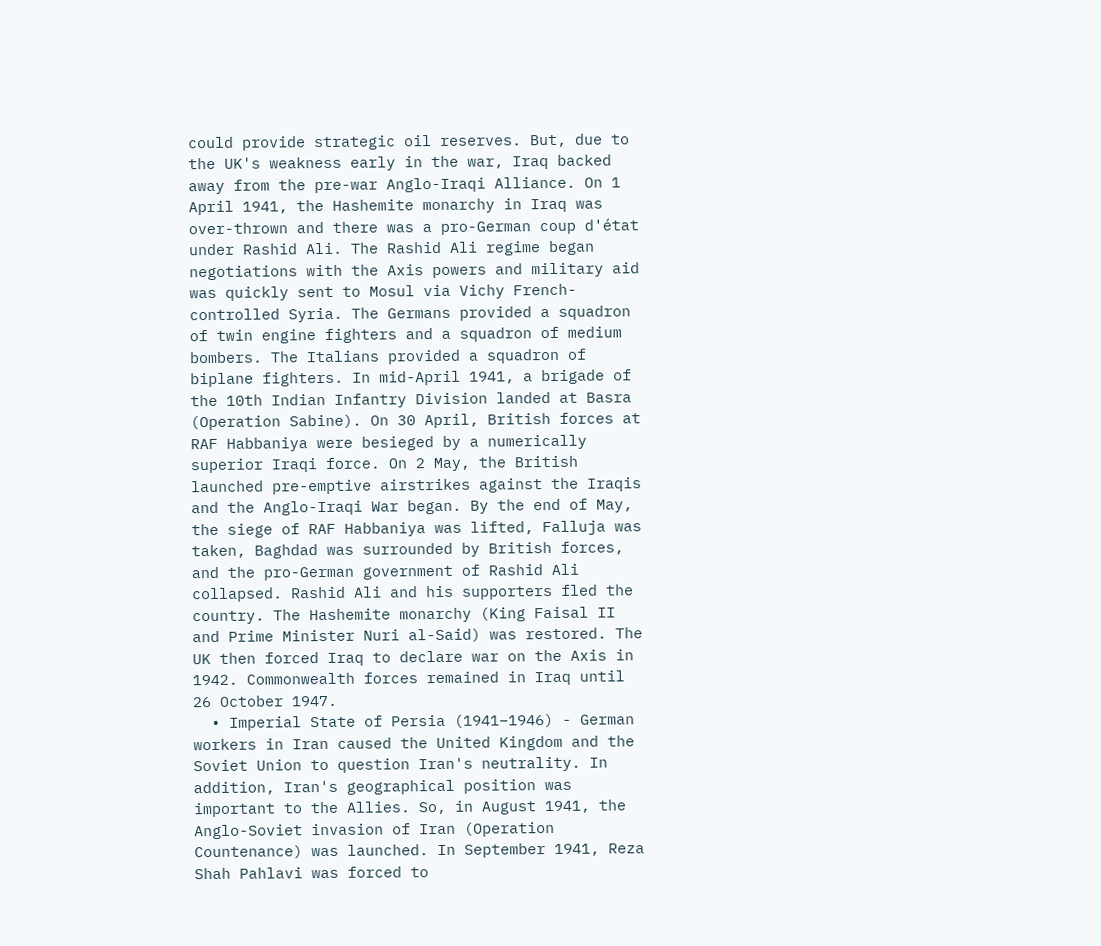could provide strategic oil reserves. But, due to the UK's weakness early in the war, Iraq backed away from the pre-war Anglo-Iraqi Alliance. On 1 April 1941, the Hashemite monarchy in Iraq was over-thrown and there was a pro-German coup d'état under Rashid Ali. The Rashid Ali regime began negotiations with the Axis powers and military aid was quickly sent to Mosul via Vichy French-controlled Syria. The Germans provided a squadron of twin engine fighters and a squadron of medium bombers. The Italians provided a squadron of biplane fighters. In mid-April 1941, a brigade of the 10th Indian Infantry Division landed at Basra (Operation Sabine). On 30 April, British forces at RAF Habbaniya were besieged by a numerically superior Iraqi force. On 2 May, the British launched pre-emptive airstrikes against the Iraqis and the Anglo-Iraqi War began. By the end of May, the siege of RAF Habbaniya was lifted, Falluja was taken, Baghdad was surrounded by British forces, and the pro-German government of Rashid Ali collapsed. Rashid Ali and his supporters fled the country. The Hashemite monarchy (King Faisal II and Prime Minister Nuri al-Said) was restored. The UK then forced Iraq to declare war on the Axis in 1942. Commonwealth forces remained in Iraq until 26 October 1947.
  • Imperial State of Persia (1941–1946) - German workers in Iran caused the United Kingdom and the Soviet Union to question Iran's neutrality. In addition, Iran's geographical position was important to the Allies. So, in August 1941, the Anglo-Soviet invasion of Iran (Operation Countenance) was launched. In September 1941, Reza Shah Pahlavi was forced to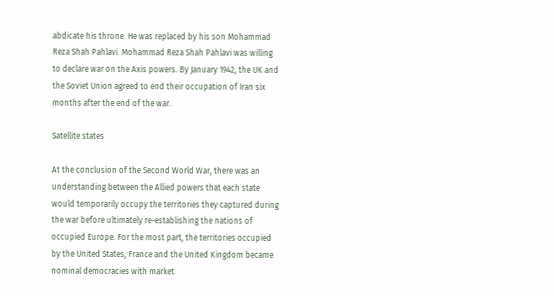abdicate his throne. He was replaced by his son Mohammad Reza Shah Pahlavi. Mohammad Reza Shah Pahlavi was willing to declare war on the Axis powers. By January 1942, the UK and the Soviet Union agreed to end their occupation of Iran six months after the end of the war.

Satellite states

At the conclusion of the Second World War, there was an understanding between the Allied powers that each state would temporarily occupy the territories they captured during the war before ultimately re-establishing the nations of occupied Europe. For the most part, the territories occupied by the United States, France and the United Kingdom became nominal democracies with market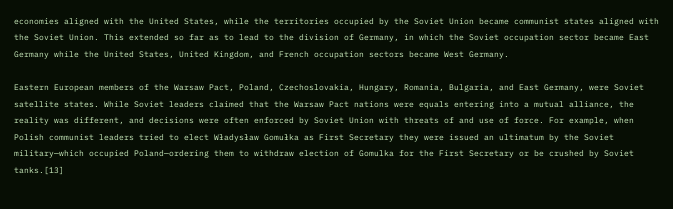economies aligned with the United States, while the territories occupied by the Soviet Union became communist states aligned with the Soviet Union. This extended so far as to lead to the division of Germany, in which the Soviet occupation sector became East Germany while the United States, United Kingdom, and French occupation sectors became West Germany.

Eastern European members of the Warsaw Pact, Poland, Czechoslovakia, Hungary, Romania, Bulgaria, and East Germany, were Soviet satellite states. While Soviet leaders claimed that the Warsaw Pact nations were equals entering into a mutual alliance, the reality was different, and decisions were often enforced by Soviet Union with threats of and use of force. For example, when Polish communist leaders tried to elect Władysław Gomułka as First Secretary they were issued an ultimatum by the Soviet military—which occupied Poland—ordering them to withdraw election of Gomulka for the First Secretary or be crushed by Soviet tanks.[13]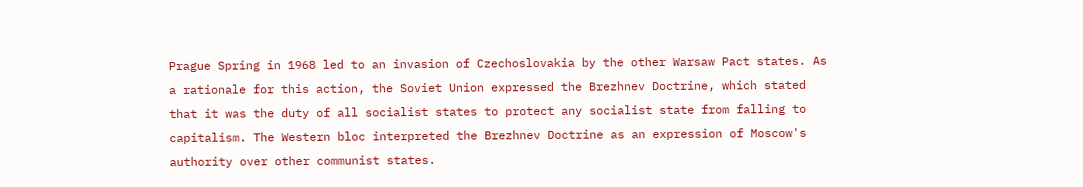Prague Spring in 1968 led to an invasion of Czechoslovakia by the other Warsaw Pact states. As a rationale for this action, the Soviet Union expressed the Brezhnev Doctrine, which stated that it was the duty of all socialist states to protect any socialist state from falling to capitalism. The Western bloc interpreted the Brezhnev Doctrine as an expression of Moscow's authority over other communist states.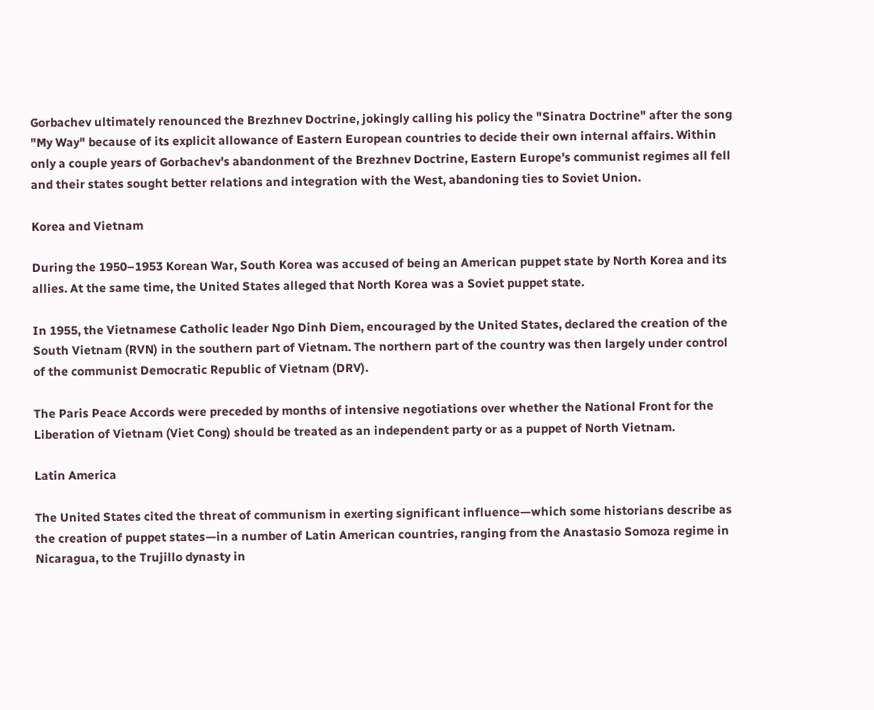Gorbachev ultimately renounced the Brezhnev Doctrine, jokingly calling his policy the "Sinatra Doctrine" after the song "My Way" because of its explicit allowance of Eastern European countries to decide their own internal affairs. Within only a couple years of Gorbachev's abandonment of the Brezhnev Doctrine, Eastern Europe's communist regimes all fell and their states sought better relations and integration with the West, abandoning ties to Soviet Union.

Korea and Vietnam

During the 1950–1953 Korean War, South Korea was accused of being an American puppet state by North Korea and its allies. At the same time, the United States alleged that North Korea was a Soviet puppet state.

In 1955, the Vietnamese Catholic leader Ngo Dinh Diem, encouraged by the United States, declared the creation of the South Vietnam (RVN) in the southern part of Vietnam. The northern part of the country was then largely under control of the communist Democratic Republic of Vietnam (DRV).

The Paris Peace Accords were preceded by months of intensive negotiations over whether the National Front for the Liberation of Vietnam (Viet Cong) should be treated as an independent party or as a puppet of North Vietnam.

Latin America

The United States cited the threat of communism in exerting significant influence—which some historians describe as the creation of puppet states—in a number of Latin American countries, ranging from the Anastasio Somoza regime in Nicaragua, to the Trujillo dynasty in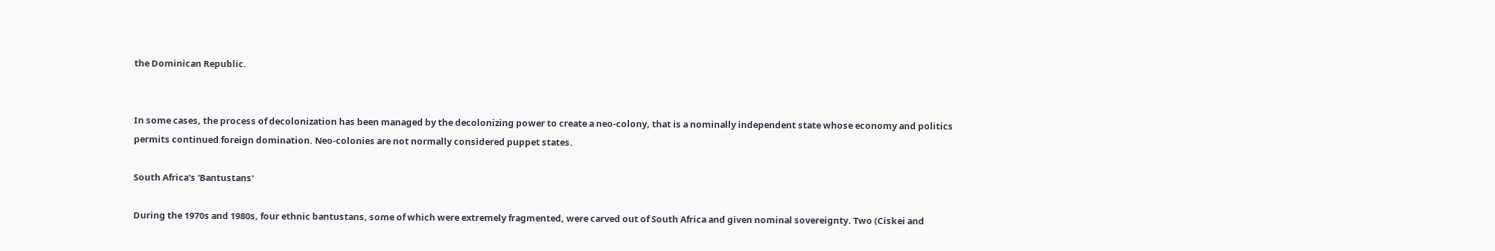the Dominican Republic.


In some cases, the process of decolonization has been managed by the decolonizing power to create a neo-colony, that is a nominally independent state whose economy and politics permits continued foreign domination. Neo-colonies are not normally considered puppet states.

South Africa's 'Bantustans'

During the 1970s and 1980s, four ethnic bantustans, some of which were extremely fragmented, were carved out of South Africa and given nominal sovereignty. Two (Ciskei and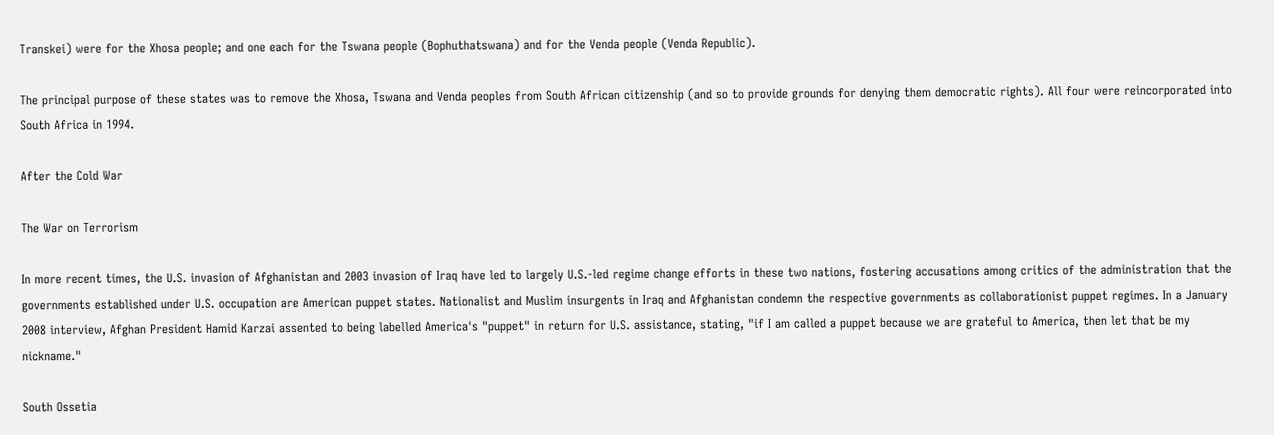Transkei) were for the Xhosa people; and one each for the Tswana people (Bophuthatswana) and for the Venda people (Venda Republic).

The principal purpose of these states was to remove the Xhosa, Tswana and Venda peoples from South African citizenship (and so to provide grounds for denying them democratic rights). All four were reincorporated into South Africa in 1994.

After the Cold War

The War on Terrorism

In more recent times, the U.S. invasion of Afghanistan and 2003 invasion of Iraq have led to largely U.S.-led regime change efforts in these two nations, fostering accusations among critics of the administration that the governments established under U.S. occupation are American puppet states. Nationalist and Muslim insurgents in Iraq and Afghanistan condemn the respective governments as collaborationist puppet regimes. In a January 2008 interview, Afghan President Hamid Karzai assented to being labelled America's "puppet" in return for U.S. assistance, stating, "if I am called a puppet because we are grateful to America, then let that be my nickname."

South Ossetia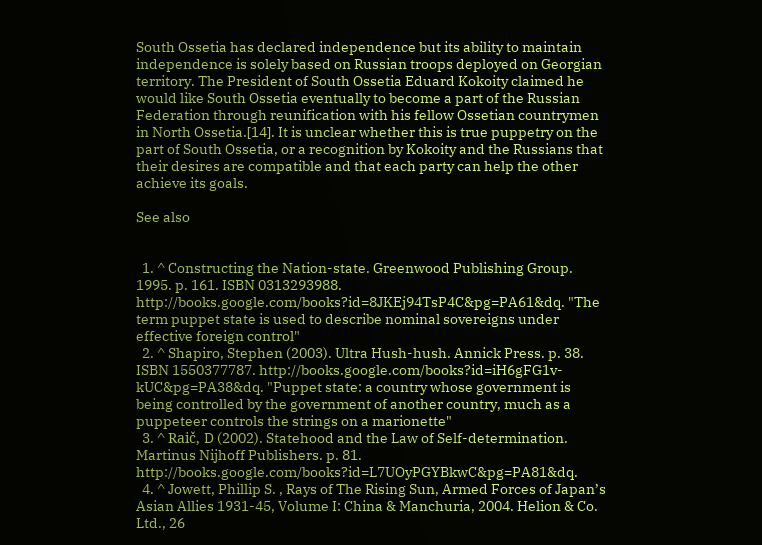South Ossetia has declared independence but its ability to maintain independence is solely based on Russian troops deployed on Georgian territory. The President of South Ossetia Eduard Kokoity claimed he would like South Ossetia eventually to become a part of the Russian Federation through reunification with his fellow Ossetian countrymen in North Ossetia.[14]. It is unclear whether this is true puppetry on the part of South Ossetia, or a recognition by Kokoity and the Russians that their desires are compatible and that each party can help the other achieve its goals.

See also


  1. ^ Constructing the Nation-state. Greenwood Publishing Group. 1995. p. 161. ISBN 0313293988. http://books.google.com/books?id=8JKEj94TsP4C&pg=PA61&dq. "The term puppet state is used to describe nominal sovereigns under effective foreign control"
  2. ^ Shapiro, Stephen (2003). Ultra Hush-hush. Annick Press. p. 38. ISBN 1550377787. http://books.google.com/books?id=iH6gFG1v-kUC&pg=PA38&dq. "Puppet state: a country whose government is being controlled by the government of another country, much as a puppeteer controls the strings on a marionette"
  3. ^ Raič, D (2002). Statehood and the Law of Self-determination. Martinus Nijhoff Publishers. p. 81. http://books.google.com/books?id=L7UOyPGYBkwC&pg=PA81&dq.
  4. ^ Jowett, Phillip S. , Rays of The Rising Sun, Armed Forces of Japan’s Asian Allies 1931-45, Volume I: China & Manchuria, 2004. Helion & Co. Ltd., 26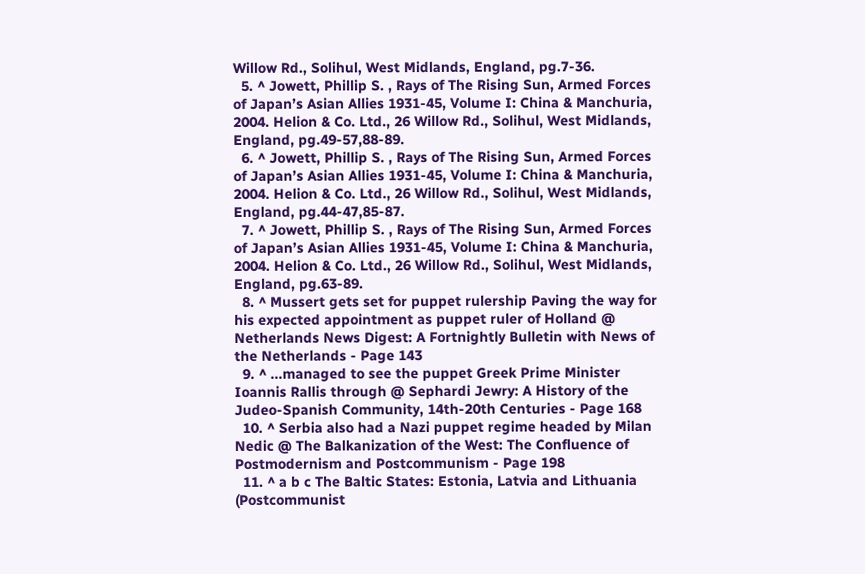Willow Rd., Solihul, West Midlands, England, pg.7-36.
  5. ^ Jowett, Phillip S. , Rays of The Rising Sun, Armed Forces of Japan’s Asian Allies 1931-45, Volume I: China & Manchuria, 2004. Helion & Co. Ltd., 26 Willow Rd., Solihul, West Midlands, England, pg.49-57,88-89.
  6. ^ Jowett, Phillip S. , Rays of The Rising Sun, Armed Forces of Japan’s Asian Allies 1931-45, Volume I: China & Manchuria, 2004. Helion & Co. Ltd., 26 Willow Rd., Solihul, West Midlands, England, pg.44-47,85-87.
  7. ^ Jowett, Phillip S. , Rays of The Rising Sun, Armed Forces of Japan’s Asian Allies 1931-45, Volume I: China & Manchuria, 2004. Helion & Co. Ltd., 26 Willow Rd., Solihul, West Midlands, England, pg.63-89.
  8. ^ Mussert gets set for puppet rulership Paving the way for his expected appointment as puppet ruler of Holland @ Netherlands News Digest: A Fortnightly Bulletin with News of the Netherlands - Page 143
  9. ^ ...managed to see the puppet Greek Prime Minister Ioannis Rallis through @ Sephardi Jewry: A History of the Judeo-Spanish Community, 14th-20th Centuries - Page 168
  10. ^ Serbia also had a Nazi puppet regime headed by Milan Nedic @ The Balkanization of the West: The Confluence of Postmodernism and Postcommunism - Page 198
  11. ^ a b c The Baltic States: Estonia, Latvia and Lithuania (Postcommunist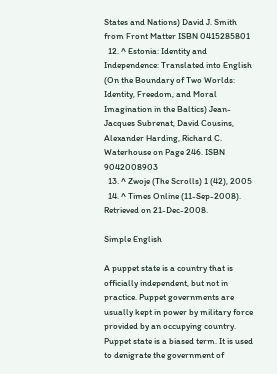States and Nations) David J. Smith from Front Matter ISBN 0415285801
  12. ^ Estonia: Identity and Independence: Translated into English (On the Boundary of Two Worlds: Identity, Freedom, and Moral Imagination in the Baltics) Jean-Jacques Subrenat, David Cousins, Alexander Harding, Richard C. Waterhouse on Page 246. ISBN 9042008903
  13. ^ Zwoje (The Scrolls) 1 (42), 2005
  14. ^ Times Online (11-Sep-2008). Retrieved on 21-Dec-2008.

Simple English

A puppet state is a country that is officially independent, but not in practice. Puppet governments are usually kept in power by military force provided by an occupying country. Puppet state is a biased term. It is used to denigrate the government of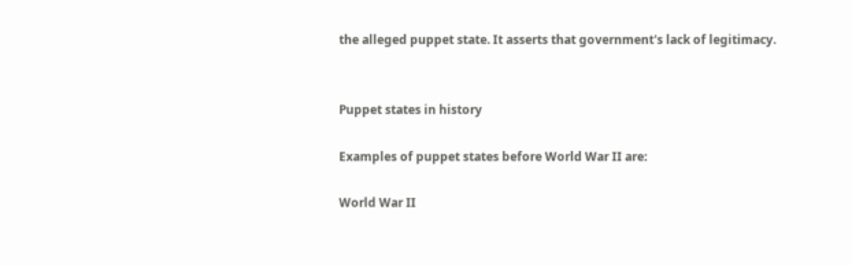the alleged puppet state. It asserts that government's lack of legitimacy.


Puppet states in history

Examples of puppet states before World War II are:

World War II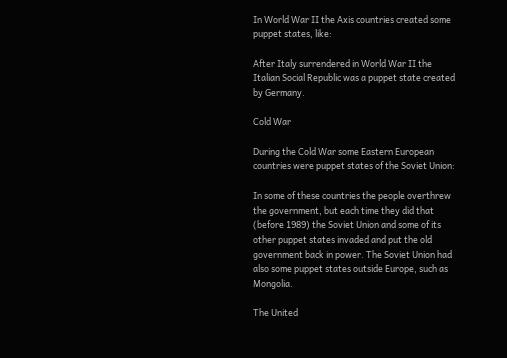In World War II the Axis countries created some puppet states, like:

After Italy surrendered in World War II the Italian Social Republic was a puppet state created by Germany.

Cold War

During the Cold War some Eastern European countries were puppet states of the Soviet Union:

In some of these countries the people overthrew the government, but each time they did that (before 1989) the Soviet Union and some of its other puppet states invaded and put the old government back in power. The Soviet Union had also some puppet states outside Europe, such as Mongolia.

The United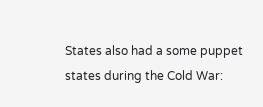States also had a some puppet states during the Cold War: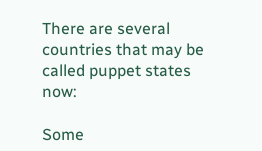There are several countries that may be called puppet states now:

Some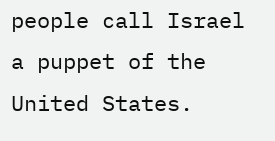people call Israel a puppet of the United States.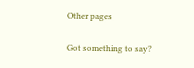Other pages

Got something to say?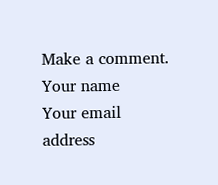Make a comment.
Your name
Your email address